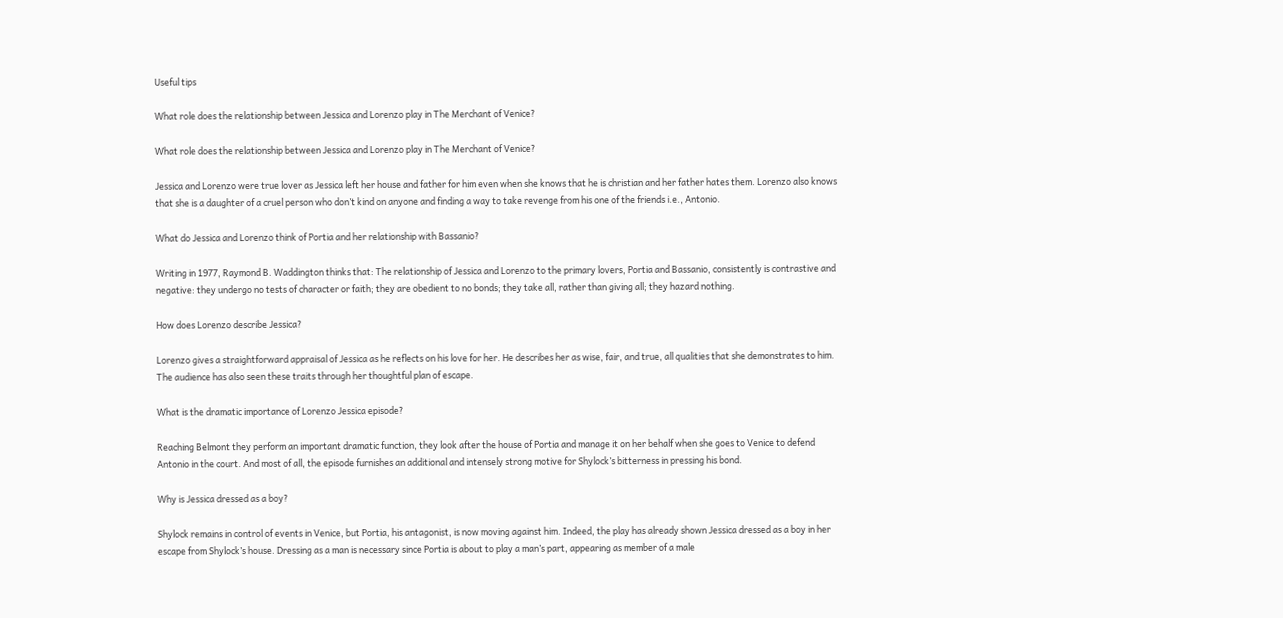Useful tips

What role does the relationship between Jessica and Lorenzo play in The Merchant of Venice?

What role does the relationship between Jessica and Lorenzo play in The Merchant of Venice?

Jessica and Lorenzo were true lover as Jessica left her house and father for him even when she knows that he is christian and her father hates them. Lorenzo also knows that she is a daughter of a cruel person who don’t kind on anyone and finding a way to take revenge from his one of the friends i.e., Antonio.

What do Jessica and Lorenzo think of Portia and her relationship with Bassanio?

Writing in 1977, Raymond B. Waddington thinks that: The relationship of Jessica and Lorenzo to the primary lovers, Portia and Bassanio, consistently is contrastive and negative: they undergo no tests of character or faith; they are obedient to no bonds; they take all, rather than giving all; they hazard nothing.

How does Lorenzo describe Jessica?

Lorenzo gives a straightforward appraisal of Jessica as he reflects on his love for her. He describes her as wise, fair, and true, all qualities that she demonstrates to him. The audience has also seen these traits through her thoughtful plan of escape.

What is the dramatic importance of Lorenzo Jessica episode?

Reaching Belmont they perform an important dramatic function, they look after the house of Portia and manage it on her behalf when she goes to Venice to defend Antonio in the court. And most of all, the episode furnishes an additional and intensely strong motive for Shylock’s bitterness in pressing his bond.

Why is Jessica dressed as a boy?

Shylock remains in control of events in Venice, but Portia, his antagonist, is now moving against him. Indeed, the play has already shown Jessica dressed as a boy in her escape from Shylock’s house. Dressing as a man is necessary since Portia is about to play a man’s part, appearing as member of a male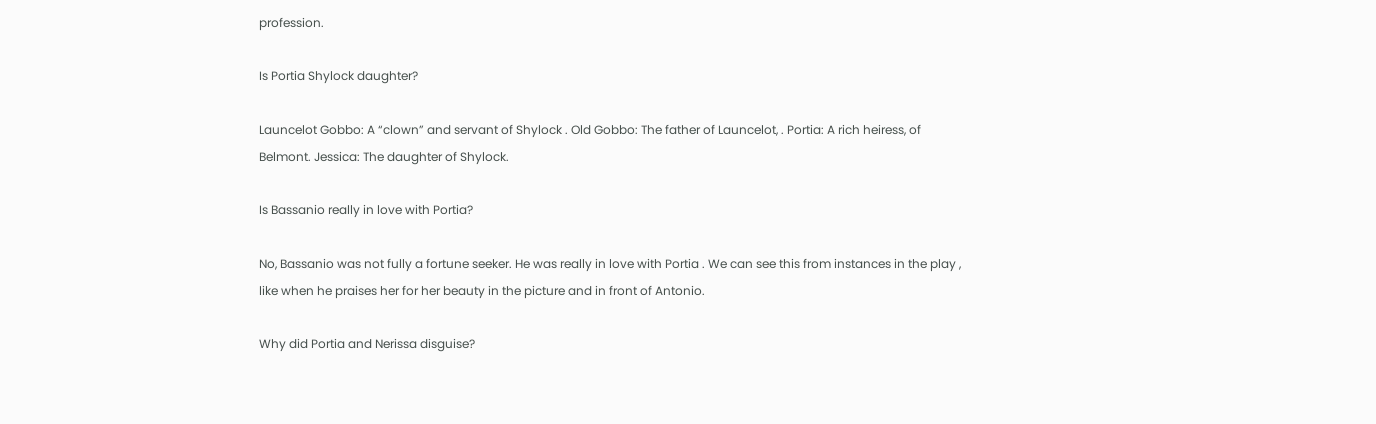profession.

Is Portia Shylock daughter?

Launcelot Gobbo: A “clown” and servant of Shylock . Old Gobbo: The father of Launcelot, . Portia: A rich heiress, of Belmont. Jessica: The daughter of Shylock.

Is Bassanio really in love with Portia?

No, Bassanio was not fully a fortune seeker. He was really in love with Portia . We can see this from instances in the play , like when he praises her for her beauty in the picture and in front of Antonio.

Why did Portia and Nerissa disguise?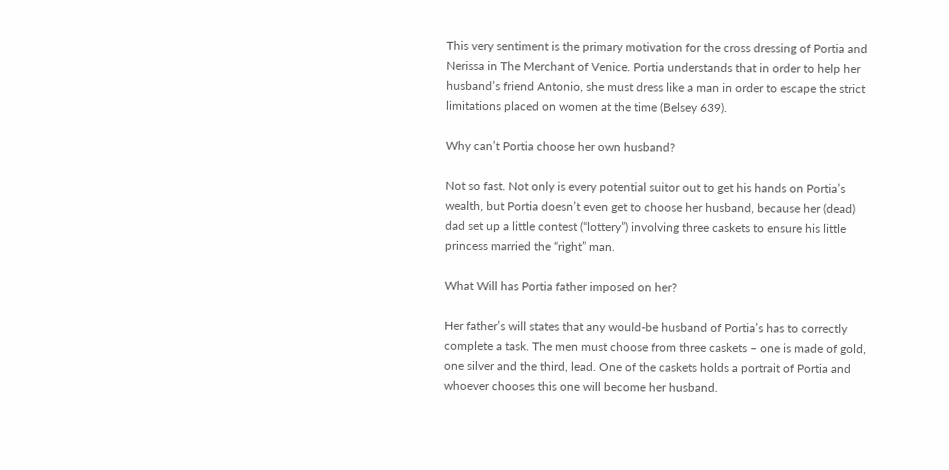This very sentiment is the primary motivation for the cross dressing of Portia and Nerissa in The Merchant of Venice. Portia understands that in order to help her husband’s friend Antonio, she must dress like a man in order to escape the strict limitations placed on women at the time (Belsey 639).

Why can’t Portia choose her own husband?

Not so fast. Not only is every potential suitor out to get his hands on Portia’s wealth, but Portia doesn’t even get to choose her husband, because her (dead) dad set up a little contest (“lottery”) involving three caskets to ensure his little princess married the “right” man.

What Will has Portia father imposed on her?

Her father’s will states that any would-be husband of Portia’s has to correctly complete a task. The men must choose from three caskets – one is made of gold, one silver and the third, lead. One of the caskets holds a portrait of Portia and whoever chooses this one will become her husband.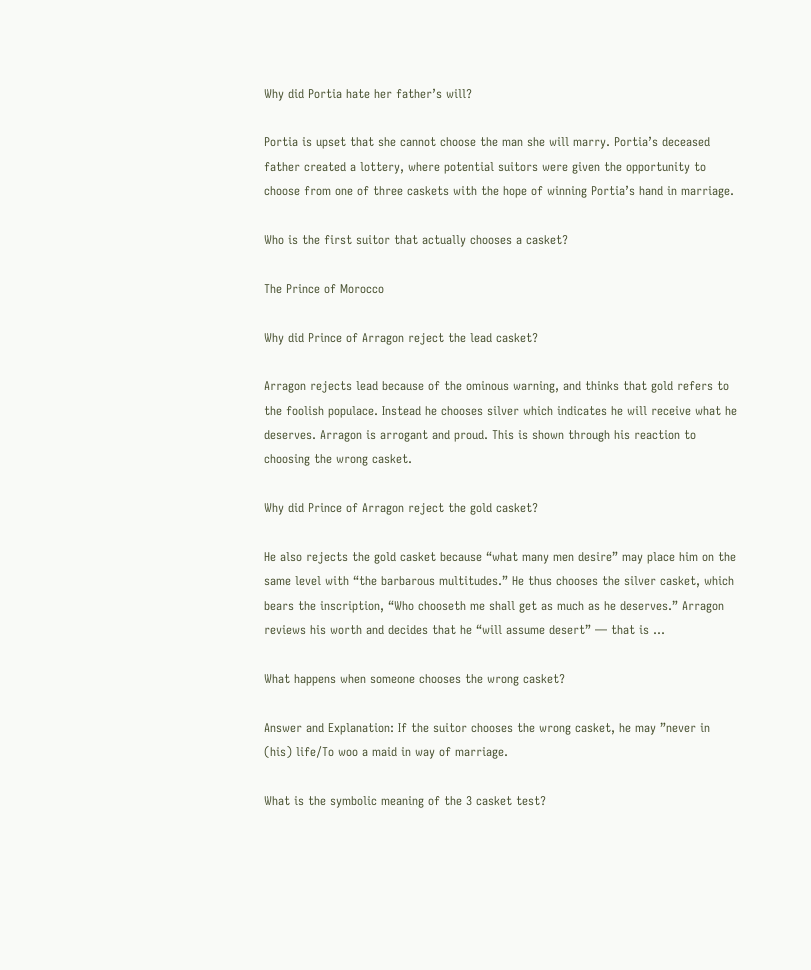Why did Portia hate her father’s will?

Portia is upset that she cannot choose the man she will marry. Portia’s deceased father created a lottery, where potential suitors were given the opportunity to choose from one of three caskets with the hope of winning Portia’s hand in marriage.

Who is the first suitor that actually chooses a casket?

The Prince of Morocco

Why did Prince of Arragon reject the lead casket?

Arragon rejects lead because of the ominous warning, and thinks that gold refers to the foolish populace. Instead he chooses silver which indicates he will receive what he deserves. Arragon is arrogant and proud. This is shown through his reaction to choosing the wrong casket.

Why did Prince of Arragon reject the gold casket?

He also rejects the gold casket because “what many men desire” may place him on the same level with “the barbarous multitudes.” He thus chooses the silver casket, which bears the inscription, “Who chooseth me shall get as much as he deserves.” Arragon reviews his worth and decides that he “will assume desert” — that is …

What happens when someone chooses the wrong casket?

Answer and Explanation: If the suitor chooses the wrong casket, he may ”never in (his) life/To woo a maid in way of marriage.

What is the symbolic meaning of the 3 casket test?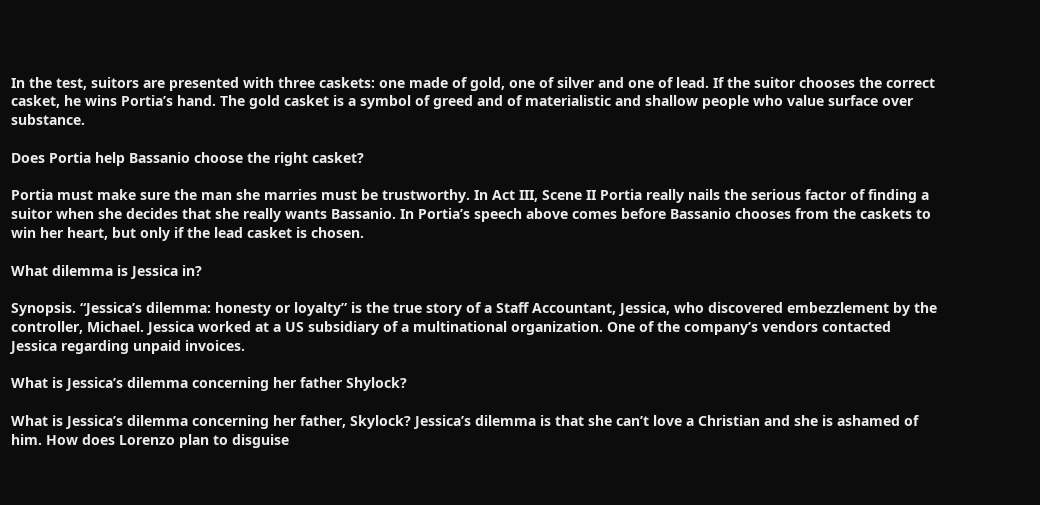In the test, suitors are presented with three caskets: one made of gold, one of silver and one of lead. If the suitor chooses the correct casket, he wins Portia’s hand. The gold casket is a symbol of greed and of materialistic and shallow people who value surface over substance.

Does Portia help Bassanio choose the right casket?

Portia must make sure the man she marries must be trustworthy. In Act III, Scene II Portia really nails the serious factor of finding a suitor when she decides that she really wants Bassanio. In Portia’s speech above comes before Bassanio chooses from the caskets to win her heart, but only if the lead casket is chosen.

What dilemma is Jessica in?

Synopsis. “Jessica’s dilemma: honesty or loyalty” is the true story of a Staff Accountant, Jessica, who discovered embezzlement by the controller, Michael. Jessica worked at a US subsidiary of a multinational organization. One of the company’s vendors contacted Jessica regarding unpaid invoices.

What is Jessica’s dilemma concerning her father Shylock?

What is Jessica’s dilemma concerning her father, Skylock? Jessica’s dilemma is that she can’t love a Christian and she is ashamed of him. How does Lorenzo plan to disguise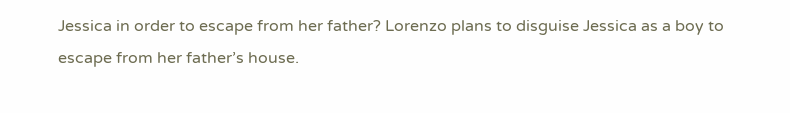Jessica in order to escape from her father? Lorenzo plans to disguise Jessica as a boy to escape from her father’s house.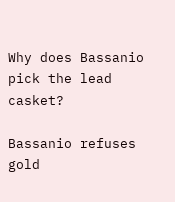Why does Bassanio pick the lead casket?

Bassanio refuses gold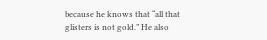because he knows that “all that glisters is not gold.” He also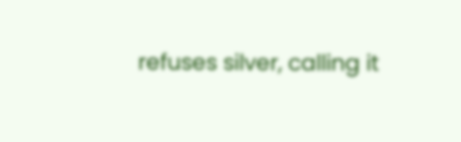refuses silver, calling it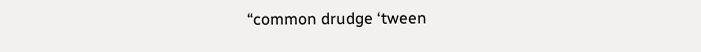“common drudge ‘tween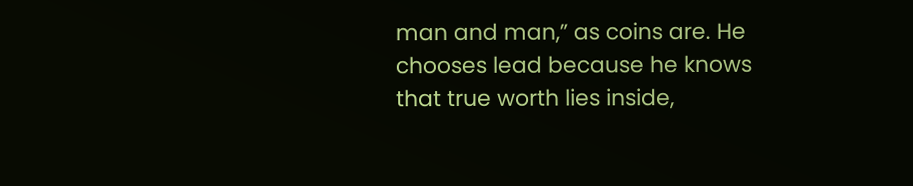man and man,” as coins are. He chooses lead because he knows that true worth lies inside,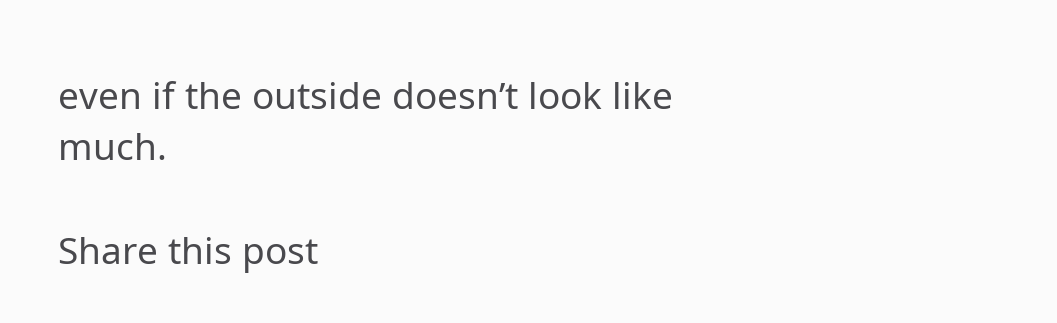even if the outside doesn’t look like much.

Share this post